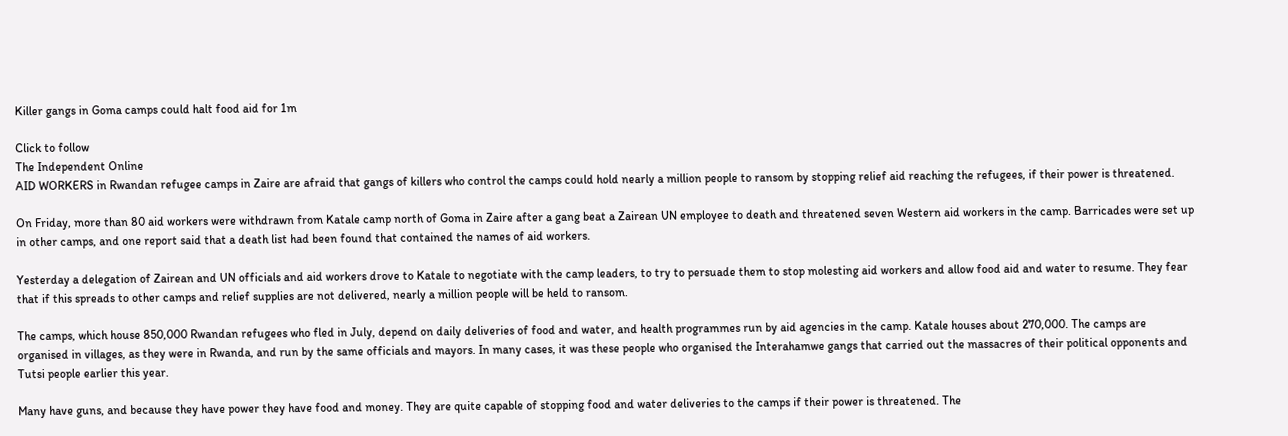Killer gangs in Goma camps could halt food aid for 1m

Click to follow
The Independent Online
AID WORKERS in Rwandan refugee camps in Zaire are afraid that gangs of killers who control the camps could hold nearly a million people to ransom by stopping relief aid reaching the refugees, if their power is threatened.

On Friday, more than 80 aid workers were withdrawn from Katale camp north of Goma in Zaire after a gang beat a Zairean UN employee to death and threatened seven Western aid workers in the camp. Barricades were set up in other camps, and one report said that a death list had been found that contained the names of aid workers.

Yesterday a delegation of Zairean and UN officials and aid workers drove to Katale to negotiate with the camp leaders, to try to persuade them to stop molesting aid workers and allow food aid and water to resume. They fear that if this spreads to other camps and relief supplies are not delivered, nearly a million people will be held to ransom.

The camps, which house 850,000 Rwandan refugees who fled in July, depend on daily deliveries of food and water, and health programmes run by aid agencies in the camp. Katale houses about 270,000. The camps are organised in villages, as they were in Rwanda, and run by the same officials and mayors. In many cases, it was these people who organised the Interahamwe gangs that carried out the massacres of their political opponents and Tutsi people earlier this year.

Many have guns, and because they have power they have food and money. They are quite capable of stopping food and water deliveries to the camps if their power is threatened. The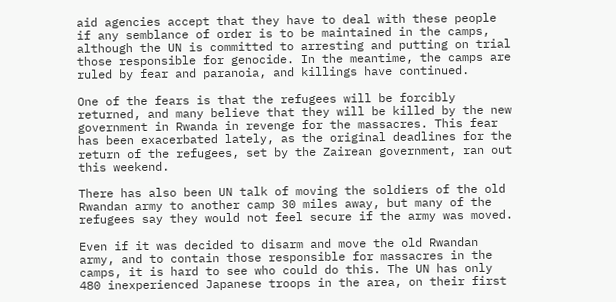aid agencies accept that they have to deal with these people if any semblance of order is to be maintained in the camps, although the UN is committed to arresting and putting on trial those responsible for genocide. In the meantime, the camps are ruled by fear and paranoia, and killings have continued.

One of the fears is that the refugees will be forcibly returned, and many believe that they will be killed by the new government in Rwanda in revenge for the massacres. This fear has been exacerbated lately, as the original deadlines for the return of the refugees, set by the Zairean government, ran out this weekend.

There has also been UN talk of moving the soldiers of the old Rwandan army to another camp 30 miles away, but many of the refugees say they would not feel secure if the army was moved.

Even if it was decided to disarm and move the old Rwandan army, and to contain those responsible for massacres in the camps, it is hard to see who could do this. The UN has only 480 inexperienced Japanese troops in the area, on their first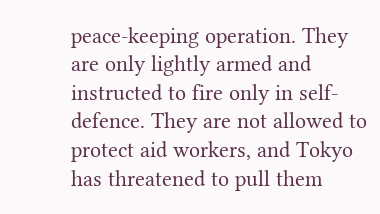peace-keeping operation. They are only lightly armed and instructed to fire only in self-defence. They are not allowed to protect aid workers, and Tokyo has threatened to pull them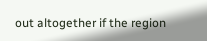out altogether if the region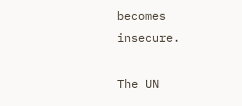becomes insecure.

The UN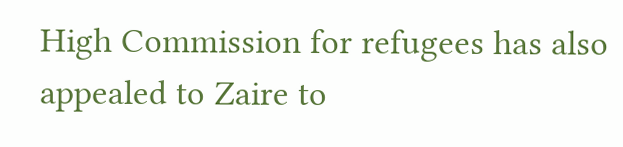High Commission for refugees has also appealed to Zaire to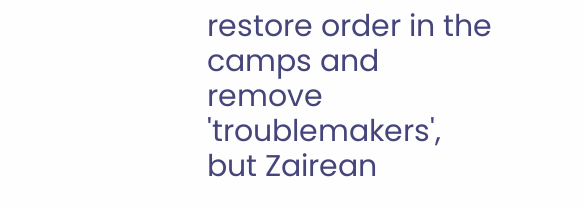restore order in the camps and remove 'troublemakers', but Zairean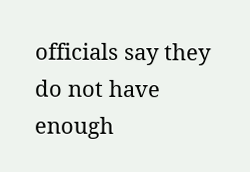officials say they do not have enough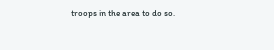troops in the area to do so.